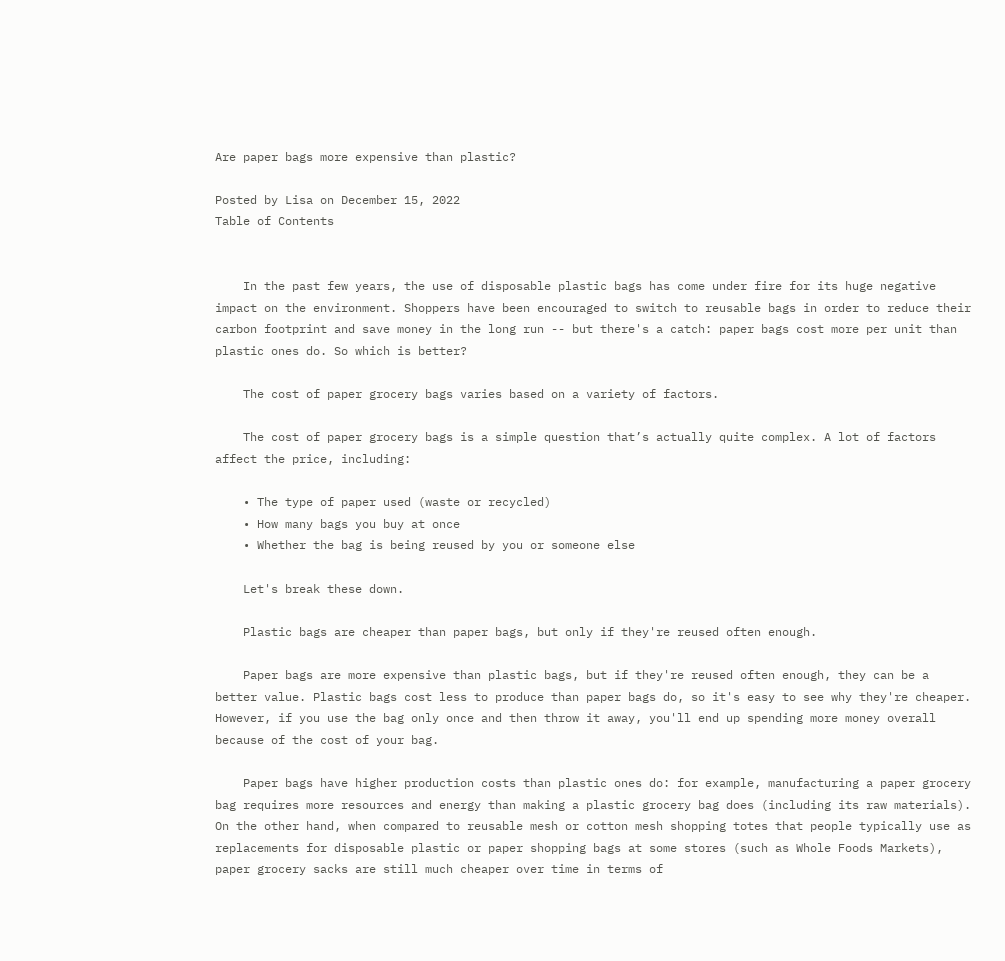Are paper bags more expensive than plastic?

Posted by Lisa on December 15, 2022
Table of Contents


    In the past few years, the use of disposable plastic bags has come under fire for its huge negative impact on the environment. Shoppers have been encouraged to switch to reusable bags in order to reduce their carbon footprint and save money in the long run -- but there's a catch: paper bags cost more per unit than plastic ones do. So which is better?

    The cost of paper grocery bags varies based on a variety of factors.

    The cost of paper grocery bags is a simple question that’s actually quite complex. A lot of factors affect the price, including:

    • The type of paper used (waste or recycled)
    • How many bags you buy at once
    • Whether the bag is being reused by you or someone else

    Let's break these down.

    Plastic bags are cheaper than paper bags, but only if they're reused often enough.

    Paper bags are more expensive than plastic bags, but if they're reused often enough, they can be a better value. Plastic bags cost less to produce than paper bags do, so it's easy to see why they're cheaper. However, if you use the bag only once and then throw it away, you'll end up spending more money overall because of the cost of your bag.

    Paper bags have higher production costs than plastic ones do: for example, manufacturing a paper grocery bag requires more resources and energy than making a plastic grocery bag does (including its raw materials). On the other hand, when compared to reusable mesh or cotton mesh shopping totes that people typically use as replacements for disposable plastic or paper shopping bags at some stores (such as Whole Foods Markets), paper grocery sacks are still much cheaper over time in terms of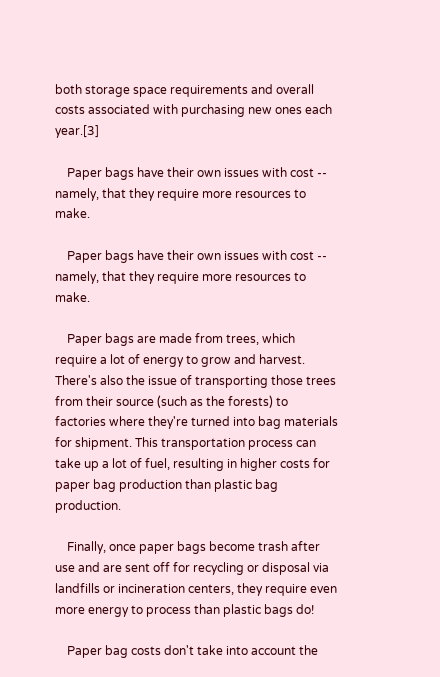both storage space requirements and overall costs associated with purchasing new ones each year.[3]

    Paper bags have their own issues with cost -- namely, that they require more resources to make.

    Paper bags have their own issues with cost -- namely, that they require more resources to make.

    Paper bags are made from trees, which require a lot of energy to grow and harvest. There's also the issue of transporting those trees from their source (such as the forests) to factories where they're turned into bag materials for shipment. This transportation process can take up a lot of fuel, resulting in higher costs for paper bag production than plastic bag production.

    Finally, once paper bags become trash after use and are sent off for recycling or disposal via landfills or incineration centers, they require even more energy to process than plastic bags do!

    Paper bag costs don't take into account the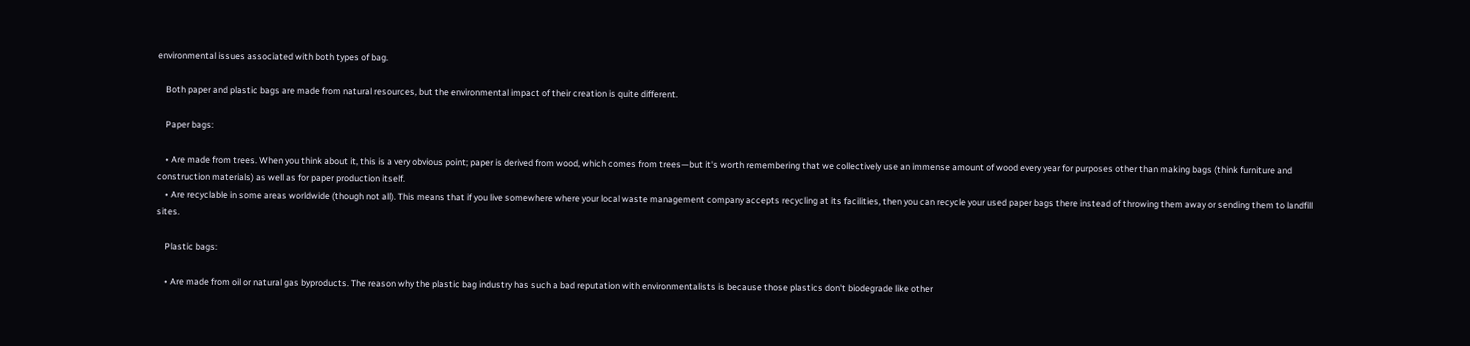environmental issues associated with both types of bag.

    Both paper and plastic bags are made from natural resources, but the environmental impact of their creation is quite different.

    Paper bags:

    • Are made from trees. When you think about it, this is a very obvious point; paper is derived from wood, which comes from trees—but it's worth remembering that we collectively use an immense amount of wood every year for purposes other than making bags (think furniture and construction materials) as well as for paper production itself.
    • Are recyclable in some areas worldwide (though not all). This means that if you live somewhere where your local waste management company accepts recycling at its facilities, then you can recycle your used paper bags there instead of throwing them away or sending them to landfill sites.

    Plastic bags:

    • Are made from oil or natural gas byproducts. The reason why the plastic bag industry has such a bad reputation with environmentalists is because those plastics don't biodegrade like other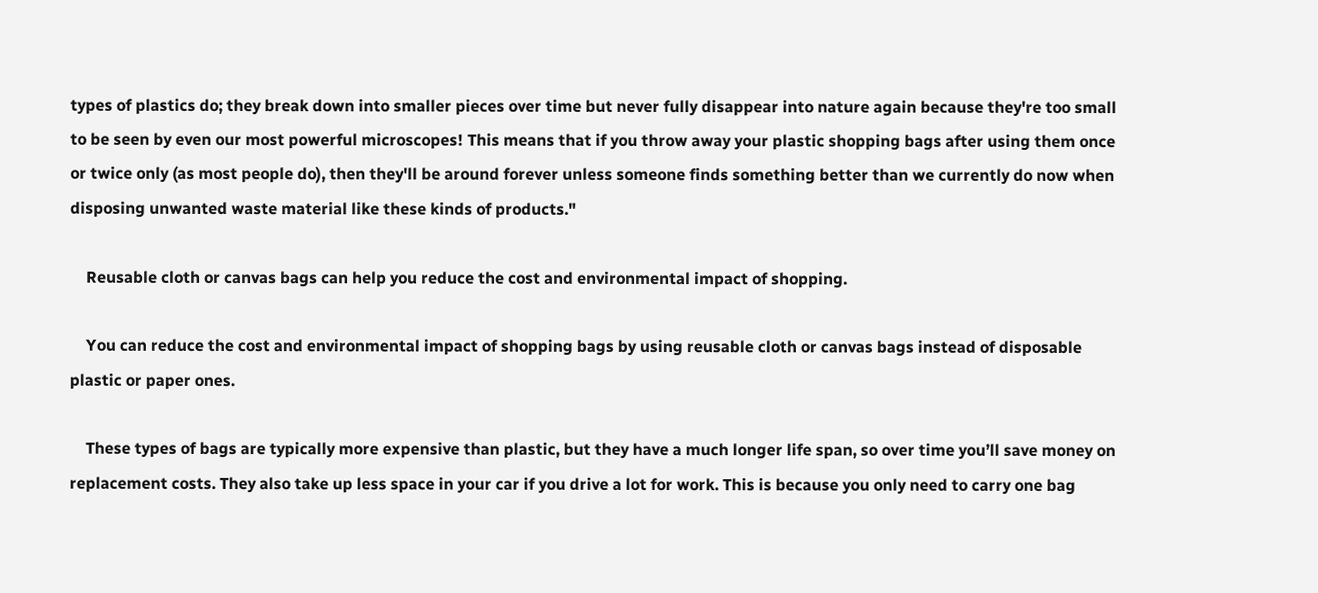types of plastics do; they break down into smaller pieces over time but never fully disappear into nature again because they're too small to be seen by even our most powerful microscopes! This means that if you throw away your plastic shopping bags after using them once or twice only (as most people do), then they'll be around forever unless someone finds something better than we currently do now when disposing unwanted waste material like these kinds of products."

    Reusable cloth or canvas bags can help you reduce the cost and environmental impact of shopping.

    You can reduce the cost and environmental impact of shopping bags by using reusable cloth or canvas bags instead of disposable plastic or paper ones.

    These types of bags are typically more expensive than plastic, but they have a much longer life span, so over time you’ll save money on replacement costs. They also take up less space in your car if you drive a lot for work. This is because you only need to carry one bag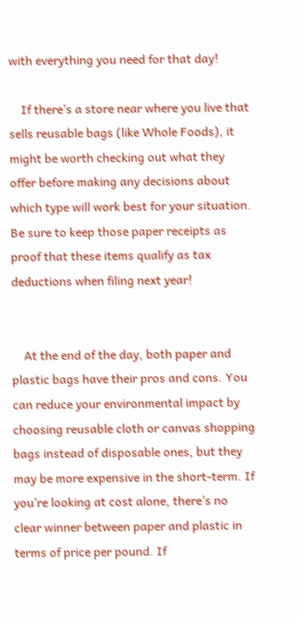with everything you need for that day!

    If there’s a store near where you live that sells reusable bags (like Whole Foods), it might be worth checking out what they offer before making any decisions about which type will work best for your situation. Be sure to keep those paper receipts as proof that these items qualify as tax deductions when filing next year!


    At the end of the day, both paper and plastic bags have their pros and cons. You can reduce your environmental impact by choosing reusable cloth or canvas shopping bags instead of disposable ones, but they may be more expensive in the short-term. If you’re looking at cost alone, there’s no clear winner between paper and plastic in terms of price per pound. If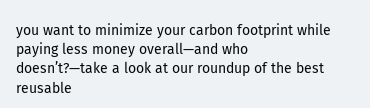you want to minimize your carbon footprint while paying less money overall—and who doesn’t?—take a look at our roundup of the best reusable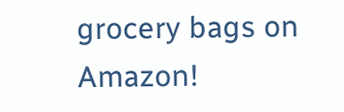grocery bags on Amazon!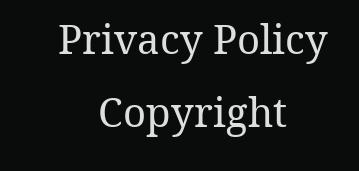Privacy Policy
    Copyright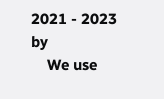2021 - 2023 by
    We use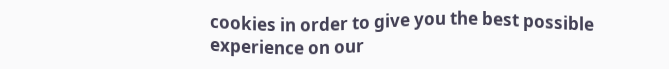cookies in order to give you the best possible experience on our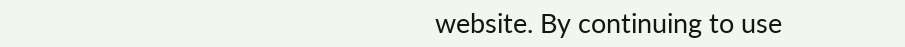website. By continuing to use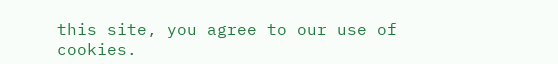this site, you agree to our use of cookies.